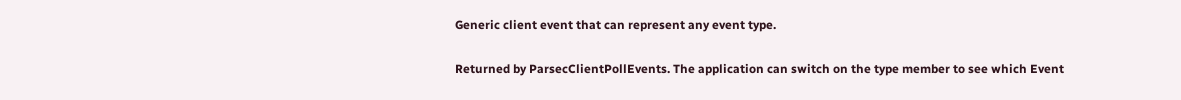Generic client event that can represent any event type.

Returned by ParsecClientPollEvents. The application can switch on the type member to see which Event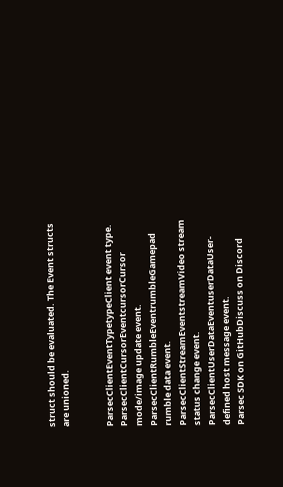struct should be evaluated. The Event structs are unioned.


ParsecClientEventTypetypeClient event type.
ParsecClientCursorEventcursorCursor mode/image update event.
ParsecClientRumbleEventrumbleGamepad rumble data event.
ParsecClientStreamEventstreamVideo stream status change event.
ParsecClientUserDataEventuserDataUser-defined host message event.
Parsec SDK on GitHubDiscuss on Discord